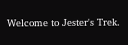Welcome to Jester's Trek.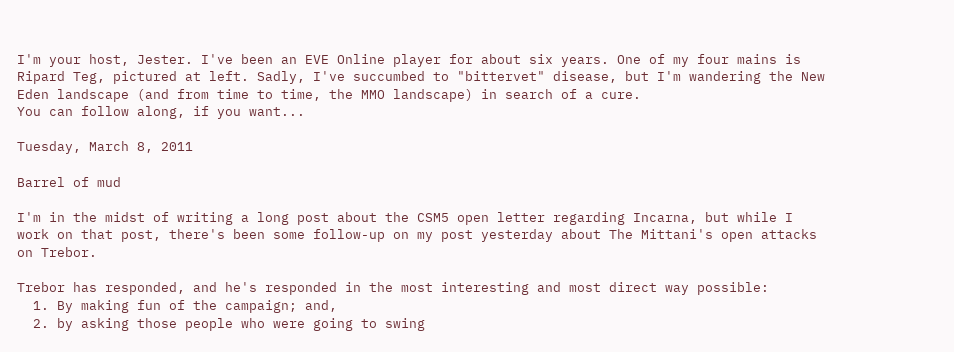I'm your host, Jester. I've been an EVE Online player for about six years. One of my four mains is Ripard Teg, pictured at left. Sadly, I've succumbed to "bittervet" disease, but I'm wandering the New Eden landscape (and from time to time, the MMO landscape) in search of a cure.
You can follow along, if you want...

Tuesday, March 8, 2011

Barrel of mud

I'm in the midst of writing a long post about the CSM5 open letter regarding Incarna, but while I work on that post, there's been some follow-up on my post yesterday about The Mittani's open attacks on Trebor.

Trebor has responded, and he's responded in the most interesting and most direct way possible:
  1. By making fun of the campaign; and,
  2. by asking those people who were going to swing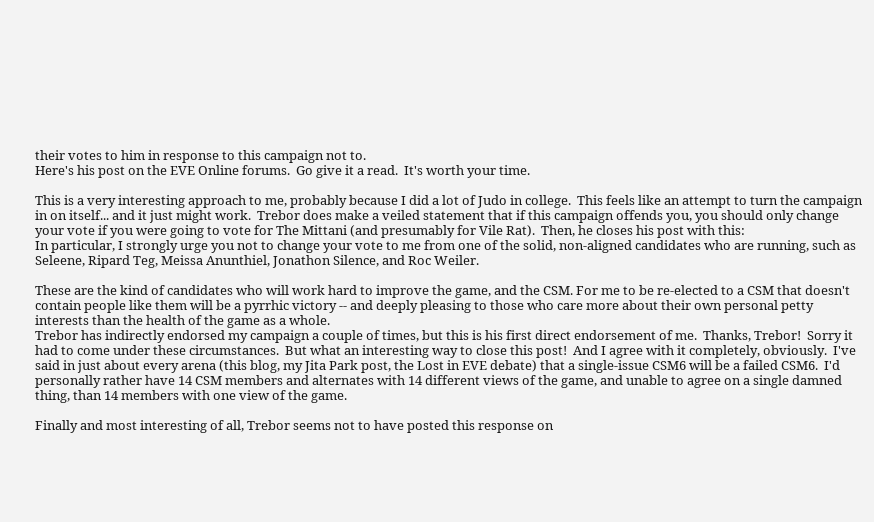their votes to him in response to this campaign not to.
Here's his post on the EVE Online forums.  Go give it a read.  It's worth your time.

This is a very interesting approach to me, probably because I did a lot of Judo in college.  This feels like an attempt to turn the campaign in on itself... and it just might work.  Trebor does make a veiled statement that if this campaign offends you, you should only change your vote if you were going to vote for The Mittani (and presumably for Vile Rat).  Then, he closes his post with this:
In particular, I strongly urge you not to change your vote to me from one of the solid, non-aligned candidates who are running, such as Seleene, Ripard Teg, Meissa Anunthiel, Jonathon Silence, and Roc Weiler.

These are the kind of candidates who will work hard to improve the game, and the CSM. For me to be re-elected to a CSM that doesn't contain people like them will be a pyrrhic victory -- and deeply pleasing to those who care more about their own personal petty interests than the health of the game as a whole.
Trebor has indirectly endorsed my campaign a couple of times, but this is his first direct endorsement of me.  Thanks, Trebor!  Sorry it had to come under these circumstances.  But what an interesting way to close this post!  And I agree with it completely, obviously.  I've said in just about every arena (this blog, my Jita Park post, the Lost in EVE debate) that a single-issue CSM6 will be a failed CSM6.  I'd personally rather have 14 CSM members and alternates with 14 different views of the game, and unable to agree on a single damned thing, than 14 members with one view of the game.

Finally and most interesting of all, Trebor seems not to have posted this response on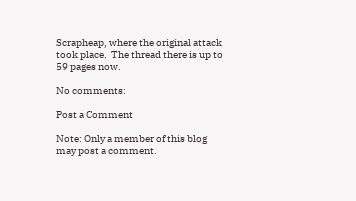Scrapheap, where the original attack took place.  The thread there is up to 59 pages now.

No comments:

Post a Comment

Note: Only a member of this blog may post a comment.